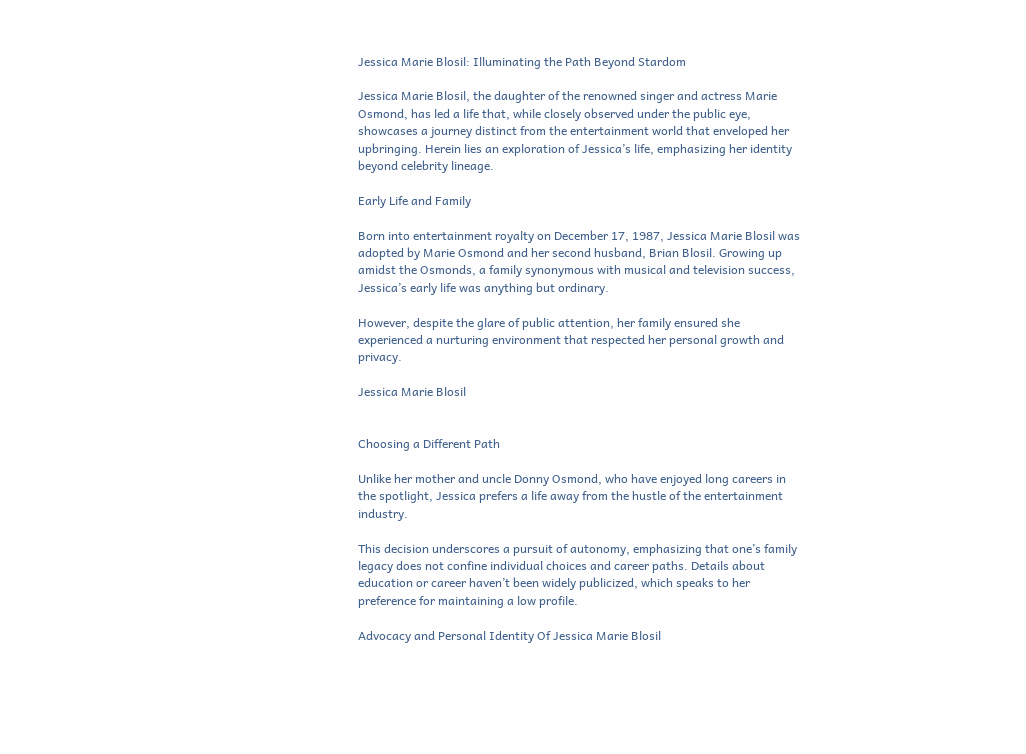Jessica Marie Blosil: Illuminating the Path Beyond Stardom

Jessica Marie Blosil, the daughter of the renowned singer and actress Marie Osmond, has led a life that, while closely observed under the public eye, showcases a journey distinct from the entertainment world that enveloped her upbringing. Herein lies an exploration of Jessica’s life, emphasizing her identity beyond celebrity lineage.

Early Life and Family

Born into entertainment royalty on December 17, 1987, Jessica Marie Blosil was adopted by Marie Osmond and her second husband, Brian Blosil. Growing up amidst the Osmonds, a family synonymous with musical and television success, Jessica’s early life was anything but ordinary.

However, despite the glare of public attention, her family ensured she experienced a nurturing environment that respected her personal growth and privacy.

Jessica Marie Blosil


Choosing a Different Path

Unlike her mother and uncle Donny Osmond, who have enjoyed long careers in the spotlight, Jessica prefers a life away from the hustle of the entertainment industry.

This decision underscores a pursuit of autonomy, emphasizing that one’s family legacy does not confine individual choices and career paths. Details about education or career haven’t been widely publicized, which speaks to her preference for maintaining a low profile.

Advocacy and Personal Identity Of Jessica Marie Blosil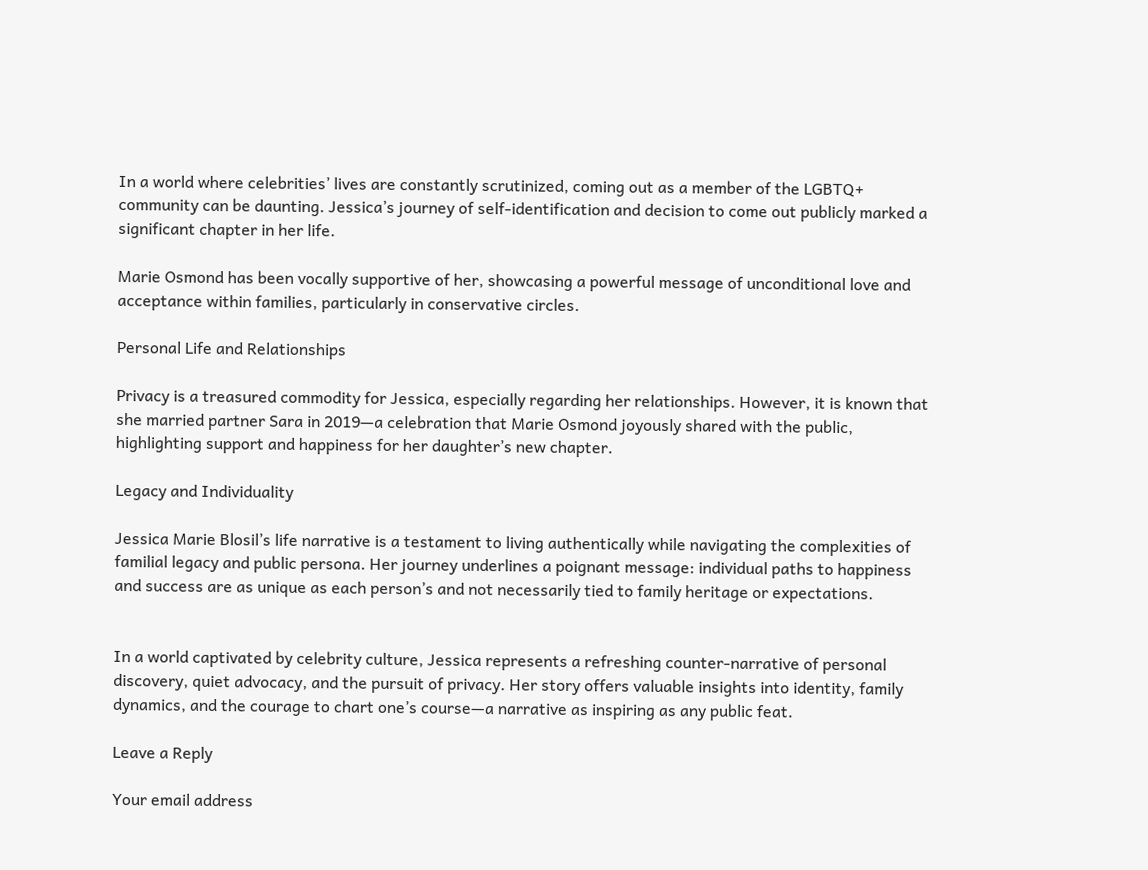In a world where celebrities’ lives are constantly scrutinized, coming out as a member of the LGBTQ+ community can be daunting. Jessica’s journey of self-identification and decision to come out publicly marked a significant chapter in her life.

Marie Osmond has been vocally supportive of her, showcasing a powerful message of unconditional love and acceptance within families, particularly in conservative circles.

Personal Life and Relationships

Privacy is a treasured commodity for Jessica, especially regarding her relationships. However, it is known that she married partner Sara in 2019—a celebration that Marie Osmond joyously shared with the public, highlighting support and happiness for her daughter’s new chapter.

Legacy and Individuality

Jessica Marie Blosil’s life narrative is a testament to living authentically while navigating the complexities of familial legacy and public persona. Her journey underlines a poignant message: individual paths to happiness and success are as unique as each person’s and not necessarily tied to family heritage or expectations.


In a world captivated by celebrity culture, Jessica represents a refreshing counter-narrative of personal discovery, quiet advocacy, and the pursuit of privacy. Her story offers valuable insights into identity, family dynamics, and the courage to chart one’s course—a narrative as inspiring as any public feat.

Leave a Reply

Your email address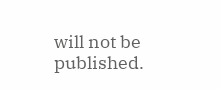will not be published.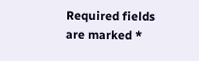Required fields are marked *